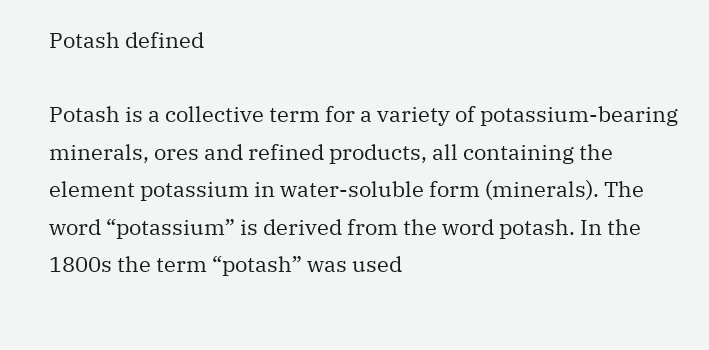Potash defined

Potash is a collective term for a variety of potassium-bearing minerals, ores and refined products, all containing the element potassium in water-soluble form (minerals). The word “potassium” is derived from the word potash. In the 1800s the term “potash” was used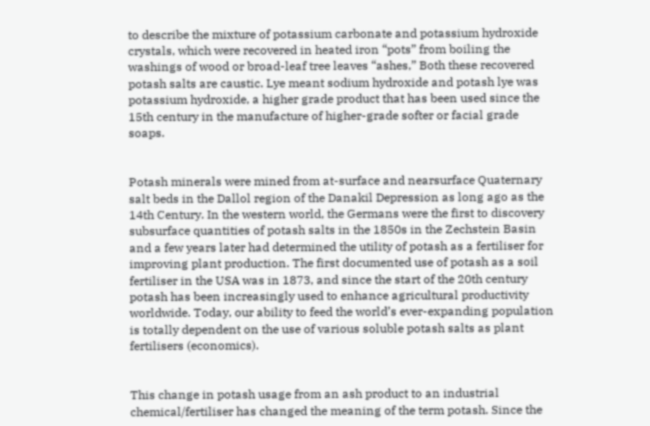to describe the mixture of potassium carbonate and potassium hydroxide crystals, which were recovered in heated iron “pots” from boiling the washings of wood or broad-leaf tree leaves “ashes,” Both these recovered potash salts are caustic. Lye meant sodium hydroxide and potash lye was potassium hydroxide, a higher grade product that has been used since the 15th century in the manufacture of higher-grade softer or facial grade soaps.


Potash minerals were mined from at-surface and nearsurface Quaternary salt beds in the Dallol region of the Danakil Depression as long ago as the 14th Century. In the western world, the Germans were the first to discovery subsurface quantities of potash salts in the 1850s in the Zechstein Basin and a few years later had determined the utility of potash as a fertiliser for improving plant production. The first documented use of potash as a soil fertiliser in the USA was in 1873, and since the start of the 20th century potash has been increasingly used to enhance agricultural productivity worldwide. Today, our ability to feed the world’s ever-expanding population is totally dependent on the use of various soluble potash salts as plant fertilisers (economics).


This change in potash usage from an ash product to an industrial chemical/fertiliser has changed the meaning of the term potash. Since the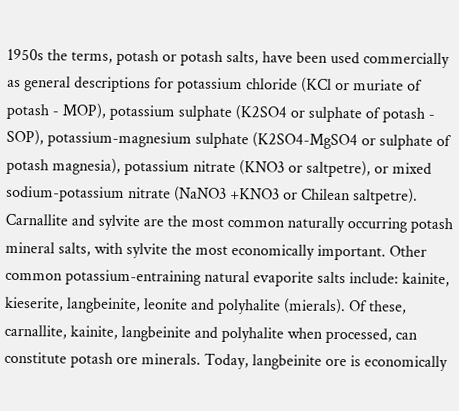1950s the terms, potash or potash salts, have been used commercially as general descriptions for potassium chloride (KCl or muriate of potash - MOP), potassium sulphate (K2SO4 or sulphate of potash - SOP), potassium-magnesium sulphate (K2SO4-MgSO4 or sulphate of potash magnesia), potassium nitrate (KNO3 or saltpetre), or mixed sodium-potassium nitrate (NaNO3 +KNO3 or Chilean saltpetre). Carnallite and sylvite are the most common naturally occurring potash mineral salts, with sylvite the most economically important. Other common potassium-entraining natural evaporite salts include: kainite, kieserite, langbeinite, leonite and polyhalite (mierals). Of these, carnallite, kainite, langbeinite and polyhalite when processed, can constitute potash ore minerals. Today, langbeinite ore is economically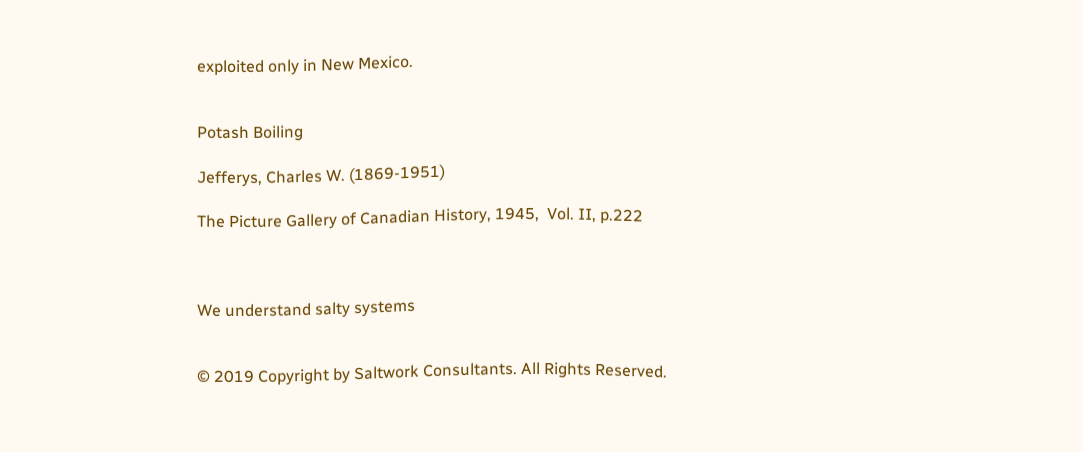exploited only in New Mexico.


Potash Boiling

Jefferys, Charles W. (1869-1951)

The Picture Gallery of Canadian History, 1945,  Vol. II, p.222



We understand salty systems


© 2019 Copyright by Saltwork Consultants. All Rights Reserved.